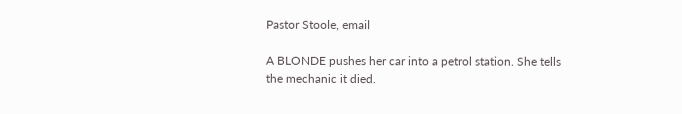Pastor Stoole, email

A BLONDE pushes her car into a petrol station. She tells the mechanic it died.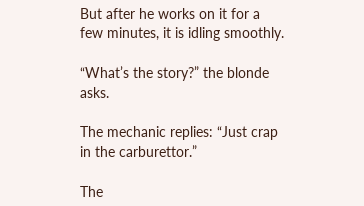But after he works on it for a few minutes, it is idling smoothly.

“What’s the story?” the blonde asks.

The mechanic replies: “Just crap in the carburettor.”

The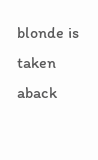blonde is taken aback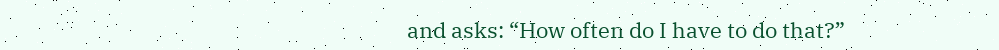and asks: “How often do I have to do that?”